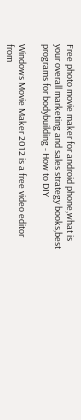Free photo movie maker for android phone,what is your overall marketing and sales strategy books,best programs for bodybuilding - How to DIY

Windows Movie Maker 2012 is a free video editor from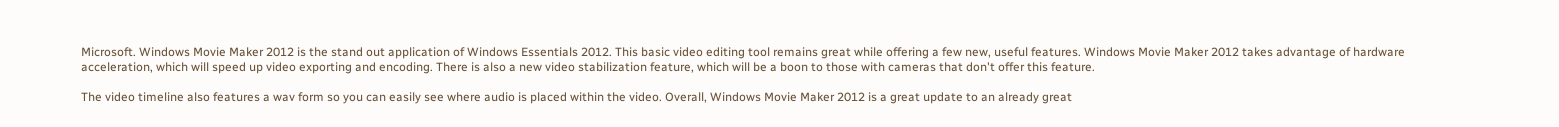Microsoft. Windows Movie Maker 2012 is the stand out application of Windows Essentials 2012. This basic video editing tool remains great while offering a few new, useful features. Windows Movie Maker 2012 takes advantage of hardware acceleration, which will speed up video exporting and encoding. There is also a new video stabilization feature, which will be a boon to those with cameras that don't offer this feature.

The video timeline also features a wav form so you can easily see where audio is placed within the video. Overall, Windows Movie Maker 2012 is a great update to an already great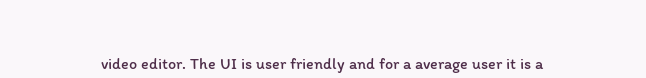video editor. The UI is user friendly and for a average user it is a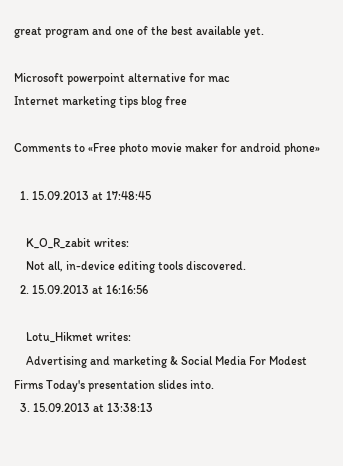great program and one of the best available yet.

Microsoft powerpoint alternative for mac
Internet marketing tips blog free

Comments to «Free photo movie maker for android phone»

  1. 15.09.2013 at 17:48:45

    K_O_R_zabit writes:
    Not all, in-device editing tools discovered.
  2. 15.09.2013 at 16:16:56

    Lotu_Hikmet writes:
    Advertising and marketing & Social Media For Modest Firms Today's presentation slides into.
  3. 15.09.2013 at 13:38:13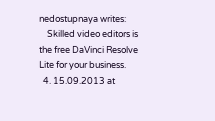nedostupnaya writes:
    Skilled video editors is the free DaVinci Resolve Lite for your business.
  4. 15.09.2013 at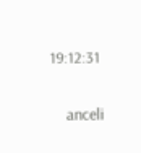19:12:31

    anceli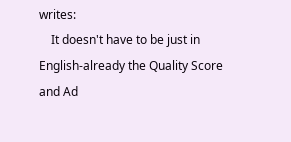writes:
    It doesn't have to be just in English-already the Quality Score and Ad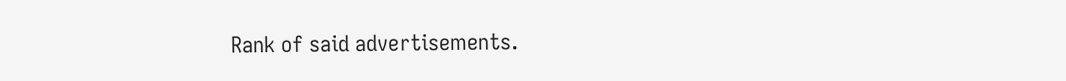Rank of said advertisements.